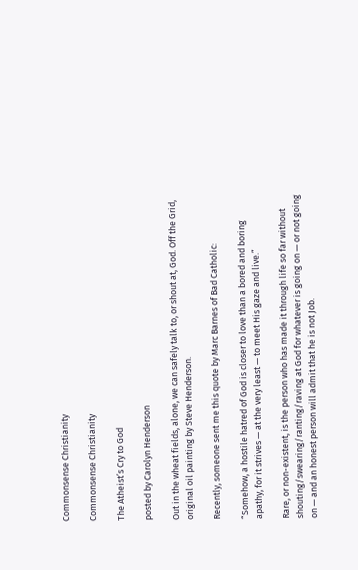Commonsense Christianity

Commonsense Christianity

The Atheist’s Cry to God

posted by Carolyn Henderson

Out in the wheat fields, alone, we can safely talk to, or shout at, God. Off the Grid, original oil painting by Steve Henderson.

Recently, someone sent me this quote by Marc Barnes of Bad Catholic:

“Somehow, a hostile hatred of God is closer to love than a bored and boring apathy, for it strives — at the very least — to meet His gaze and live.”

Rare, or non-existent, is the person who has made it through life so far without shouting/swearing/ranting/raving at God for whatever is going on — or not going on — and an honest person will admit that he is not Job.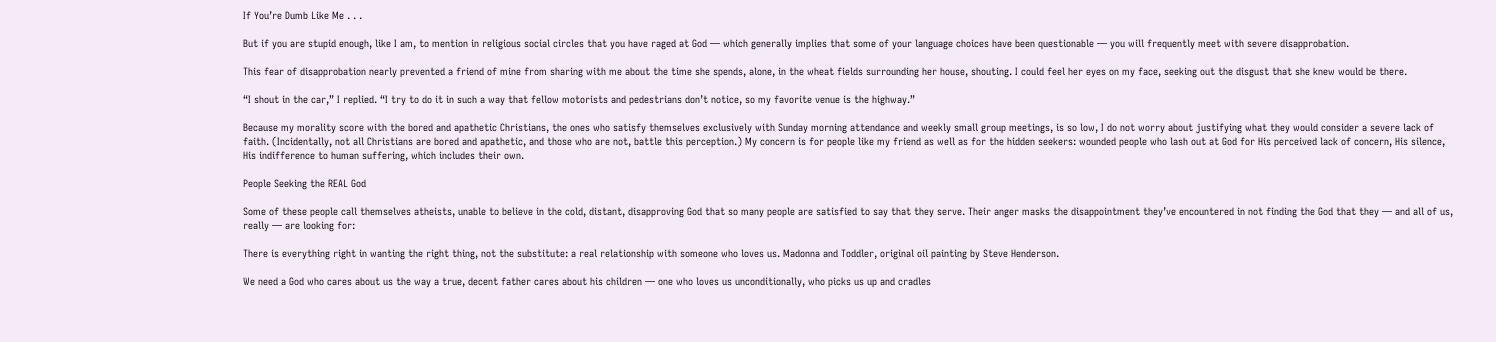If You’re Dumb Like Me . . .

But if you are stupid enough, like I am, to mention in religious social circles that you have raged at God — which generally implies that some of your language choices have been questionable — you will frequently meet with severe disapprobation.

This fear of disapprobation nearly prevented a friend of mine from sharing with me about the time she spends, alone, in the wheat fields surrounding her house, shouting. I could feel her eyes on my face, seeking out the disgust that she knew would be there.

“I shout in the car,” I replied. “I try to do it in such a way that fellow motorists and pedestrians don’t notice, so my favorite venue is the highway.”

Because my morality score with the bored and apathetic Christians, the ones who satisfy themselves exclusively with Sunday morning attendance and weekly small group meetings, is so low, I do not worry about justifying what they would consider a severe lack of faith. (Incidentally, not all Christians are bored and apathetic, and those who are not, battle this perception.) My concern is for people like my friend as well as for the hidden seekers: wounded people who lash out at God for His perceived lack of concern, His silence, His indifference to human suffering, which includes their own.

People Seeking the REAL God

Some of these people call themselves atheists, unable to believe in the cold, distant, disapproving God that so many people are satisfied to say that they serve. Their anger masks the disappointment they’ve encountered in not finding the God that they — and all of us, really — are looking for:

There is everything right in wanting the right thing, not the substitute: a real relationship with someone who loves us. Madonna and Toddler, original oil painting by Steve Henderson.

We need a God who cares about us the way a true, decent father cares about his children — one who loves us unconditionally, who picks us up and cradles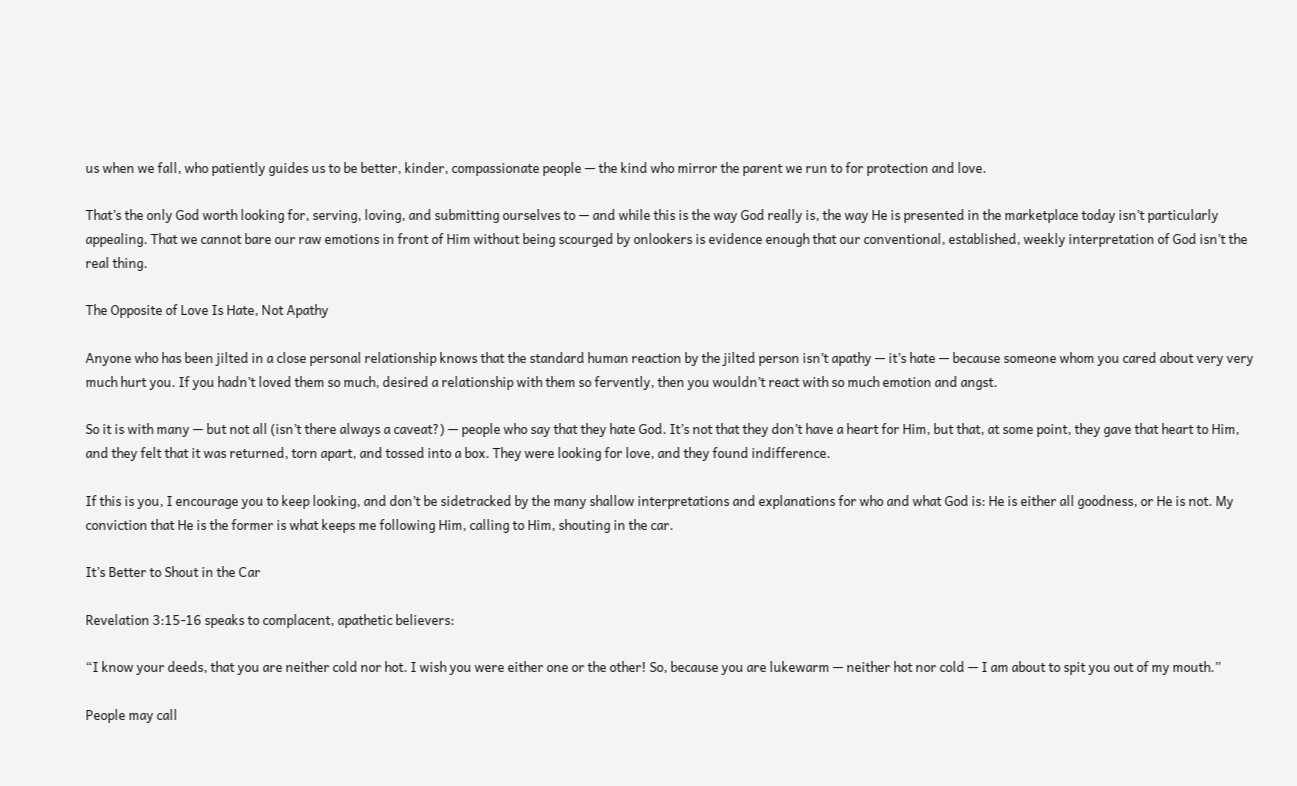us when we fall, who patiently guides us to be better, kinder, compassionate people — the kind who mirror the parent we run to for protection and love.

That’s the only God worth looking for, serving, loving, and submitting ourselves to — and while this is the way God really is, the way He is presented in the marketplace today isn’t particularly appealing. That we cannot bare our raw emotions in front of Him without being scourged by onlookers is evidence enough that our conventional, established, weekly interpretation of God isn’t the real thing.

The Opposite of Love Is Hate, Not Apathy

Anyone who has been jilted in a close personal relationship knows that the standard human reaction by the jilted person isn’t apathy — it’s hate — because someone whom you cared about very very much hurt you. If you hadn’t loved them so much, desired a relationship with them so fervently, then you wouldn’t react with so much emotion and angst.

So it is with many — but not all (isn’t there always a caveat?) — people who say that they hate God. It’s not that they don’t have a heart for Him, but that, at some point, they gave that heart to Him, and they felt that it was returned, torn apart, and tossed into a box. They were looking for love, and they found indifference.

If this is you, I encourage you to keep looking, and don’t be sidetracked by the many shallow interpretations and explanations for who and what God is: He is either all goodness, or He is not. My conviction that He is the former is what keeps me following Him, calling to Him, shouting in the car.

It’s Better to Shout in the Car

Revelation 3:15-16 speaks to complacent, apathetic believers:

“I know your deeds, that you are neither cold nor hot. I wish you were either one or the other! So, because you are lukewarm — neither hot nor cold — I am about to spit you out of my mouth.”

People may call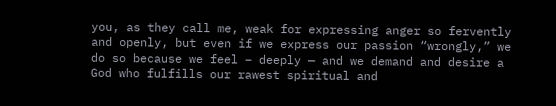you, as they call me, weak for expressing anger so fervently and openly, but even if we express our passion “wrongly,” we do so because we feel – deeply — and we demand and desire a God who fulfills our rawest spiritual and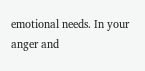emotional needs. In your anger and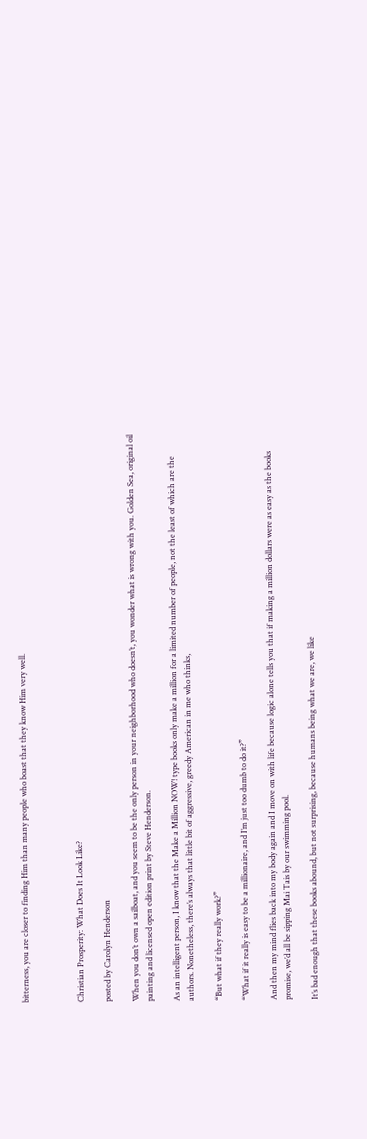bitterness, you are closer to finding Him than many people who boast that they know Him very well.



Christian Prosperity: What Does It Look Like?

posted by Carolyn Henderson

When you don’t own a sailboat, and you seem to be the only person in your neighborhood who doesn’t, you wonder what is wrong with you. Golden Sea, original oil painting and licensed open edition print by Steve Henderson.

As an intelligent person, I know that the Make a Million NOW! type books only make a million for a limited number of people, not the least of which are the authors. Nonetheless, there’s always that little bit of aggressive, greedy American in me who thinks,

“But what if they really work?”

“What if it really is easy to be a millionaire, and I’m just too dumb to do it?”

And then my mind flies back into my body again and I move on with life because logic alone tells you that if making a million dollars were as easy as the books promise, we’d all be sipping Mai Tais by our swimming pool.

It’s bad enough that these books abound, but not surprising, because humans being what we are, we like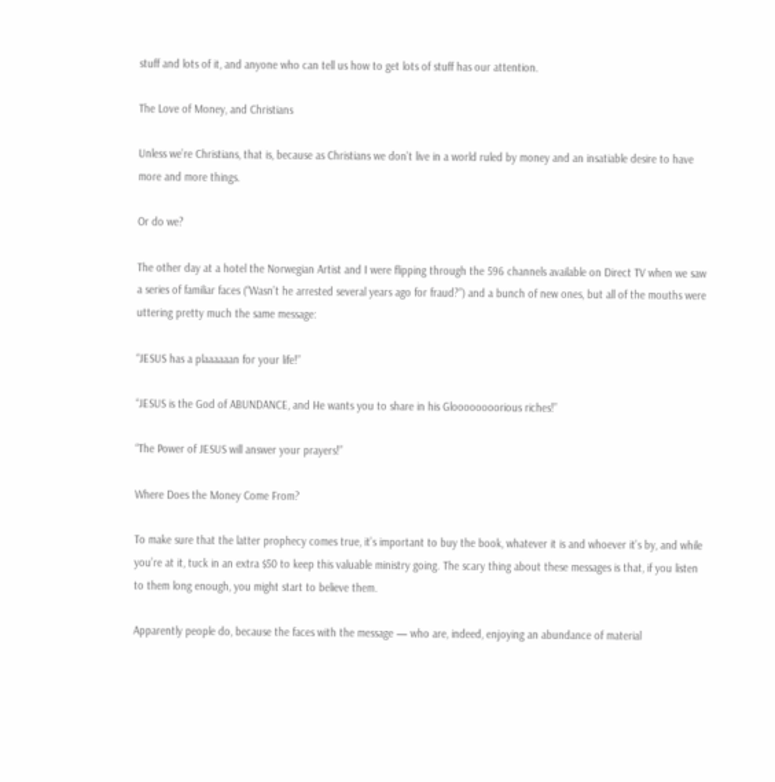stuff and lots of it, and anyone who can tell us how to get lots of stuff has our attention.

The Love of Money, and Christians

Unless we’re Christians, that is, because as Christians we don’t live in a world ruled by money and an insatiable desire to have more and more things.

Or do we?

The other day at a hotel the Norwegian Artist and I were flipping through the 596 channels available on Direct TV when we saw a series of familiar faces (“Wasn’t he arrested several years ago for fraud?”) and a bunch of new ones, but all of the mouths were uttering pretty much the same message:

“JESUS has a plaaaaaan for your life!”

“JESUS is the God of ABUNDANCE, and He wants you to share in his Gloooooooorious riches!”

“The Power of JESUS will answer your prayers!”

Where Does the Money Come From?

To make sure that the latter prophecy comes true, it’s important to buy the book, whatever it is and whoever it’s by, and while you’re at it, tuck in an extra $50 to keep this valuable ministry going. The scary thing about these messages is that, if you listen to them long enough, you might start to believe them.

Apparently people do, because the faces with the message — who are, indeed, enjoying an abundance of material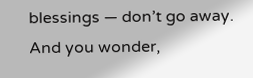blessings — don’t go away. And you wonder,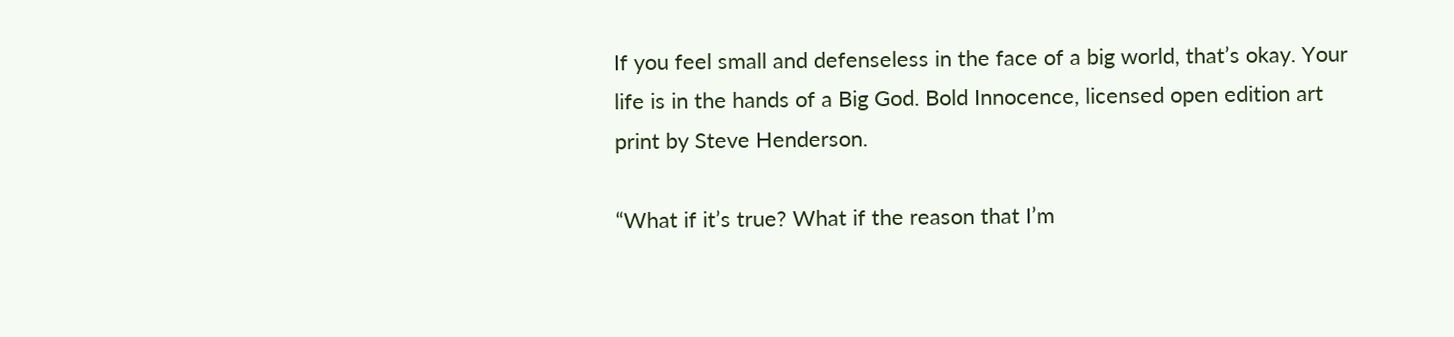If you feel small and defenseless in the face of a big world, that’s okay. Your life is in the hands of a Big God. Bold Innocence, licensed open edition art print by Steve Henderson.

“What if it’s true? What if the reason that I’m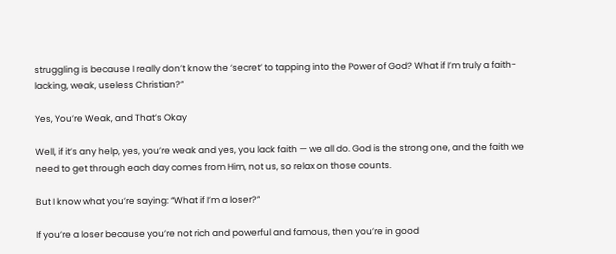struggling is because I really don’t know the ‘secret’ to tapping into the Power of God? What if I’m truly a faith-lacking, weak, useless Christian?”

Yes, You’re Weak, and That’s Okay

Well, if it’s any help, yes, you’re weak and yes, you lack faith — we all do. God is the strong one, and the faith we need to get through each day comes from Him, not us, so relax on those counts.

But I know what you’re saying: “What if I’m a loser?”

If you’re a loser because you’re not rich and powerful and famous, then you’re in good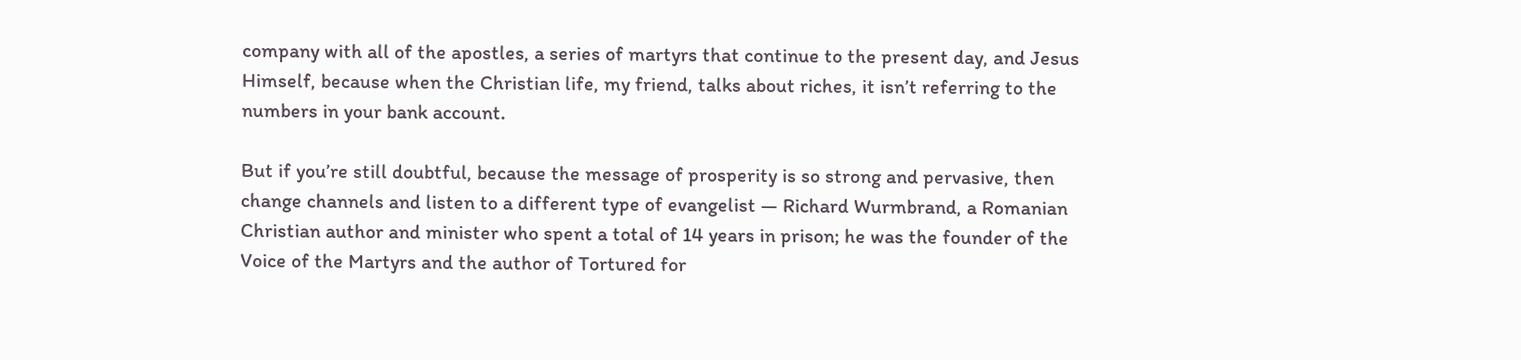company with all of the apostles, a series of martyrs that continue to the present day, and Jesus Himself, because when the Christian life, my friend, talks about riches, it isn’t referring to the numbers in your bank account.

But if you’re still doubtful, because the message of prosperity is so strong and pervasive, then change channels and listen to a different type of evangelist — Richard Wurmbrand, a Romanian Christian author and minister who spent a total of 14 years in prison; he was the founder of the Voice of the Martyrs and the author of Tortured for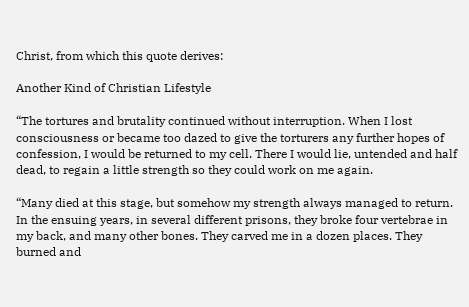Christ, from which this quote derives:

Another Kind of Christian Lifestyle

“The tortures and brutality continued without interruption. When I lost consciousness or became too dazed to give the torturers any further hopes of confession, I would be returned to my cell. There I would lie, untended and half dead, to regain a little strength so they could work on me again.

“Many died at this stage, but somehow my strength always managed to return. In the ensuing years, in several different prisons, they broke four vertebrae in my back, and many other bones. They carved me in a dozen places. They burned and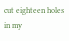cut eighteen holes in my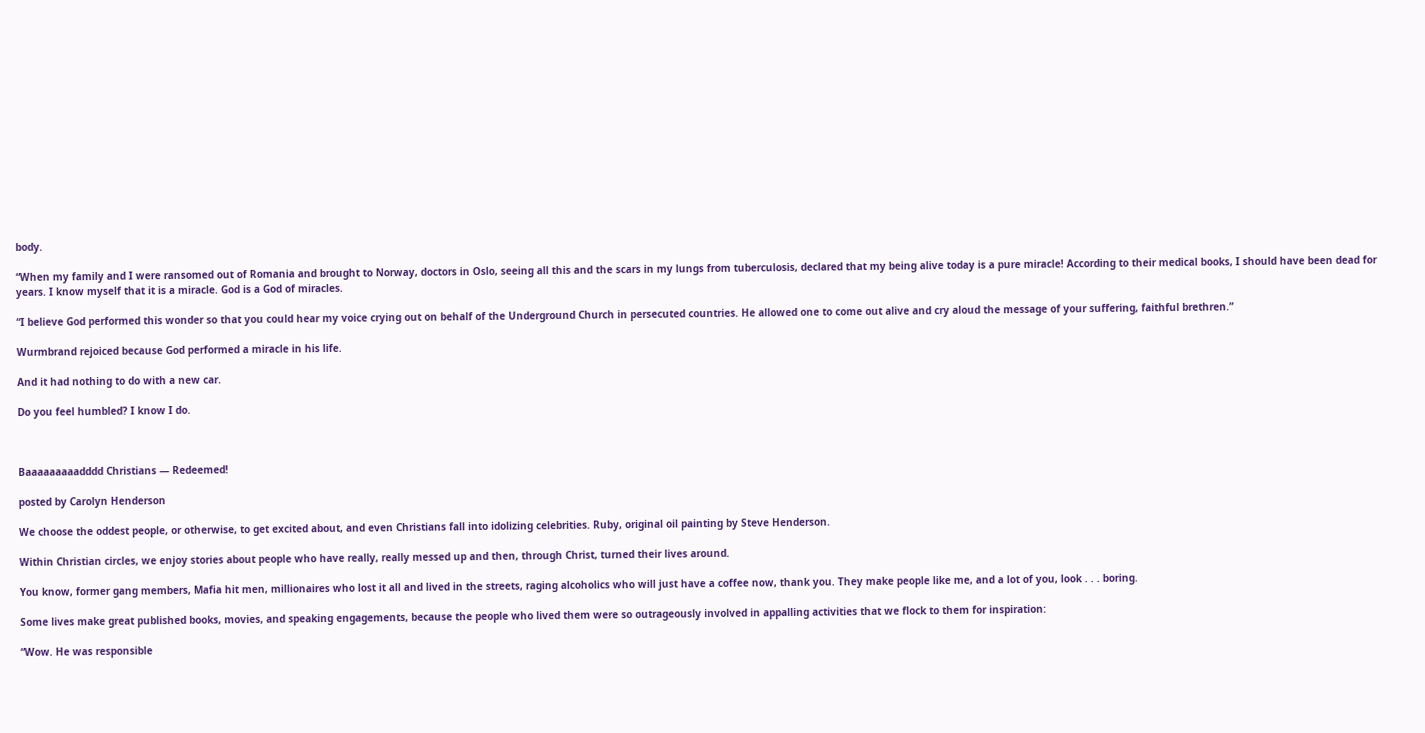body.

“When my family and I were ransomed out of Romania and brought to Norway, doctors in Oslo, seeing all this and the scars in my lungs from tuberculosis, declared that my being alive today is a pure miracle! According to their medical books, I should have been dead for years. I know myself that it is a miracle. God is a God of miracles.

“I believe God performed this wonder so that you could hear my voice crying out on behalf of the Underground Church in persecuted countries. He allowed one to come out alive and cry aloud the message of your suffering, faithful brethren.”

Wurmbrand rejoiced because God performed a miracle in his life.

And it had nothing to do with a new car.

Do you feel humbled? I know I do.



Baaaaaaaaadddd Christians — Redeemed!

posted by Carolyn Henderson

We choose the oddest people, or otherwise, to get excited about, and even Christians fall into idolizing celebrities. Ruby, original oil painting by Steve Henderson.

Within Christian circles, we enjoy stories about people who have really, really messed up and then, through Christ, turned their lives around.

You know, former gang members, Mafia hit men, millionaires who lost it all and lived in the streets, raging alcoholics who will just have a coffee now, thank you. They make people like me, and a lot of you, look . . . boring.

Some lives make great published books, movies, and speaking engagements, because the people who lived them were so outrageously involved in appalling activities that we flock to them for inspiration:

“Wow. He was responsible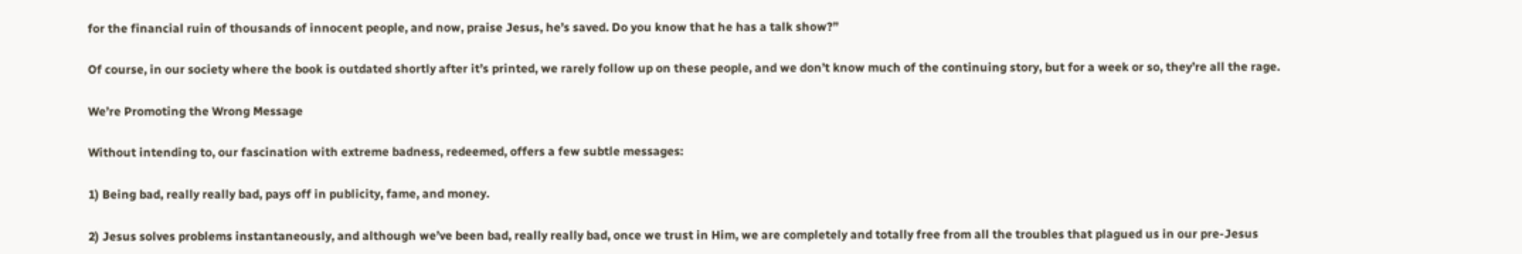for the financial ruin of thousands of innocent people, and now, praise Jesus, he’s saved. Do you know that he has a talk show?”

Of course, in our society where the book is outdated shortly after it’s printed, we rarely follow up on these people, and we don’t know much of the continuing story, but for a week or so, they’re all the rage.

We’re Promoting the Wrong Message

Without intending to, our fascination with extreme badness, redeemed, offers a few subtle messages:

1) Being bad, really really bad, pays off in publicity, fame, and money.

2) Jesus solves problems instantaneously, and although we’ve been bad, really really bad, once we trust in Him, we are completely and totally free from all the troubles that plagued us in our pre-Jesus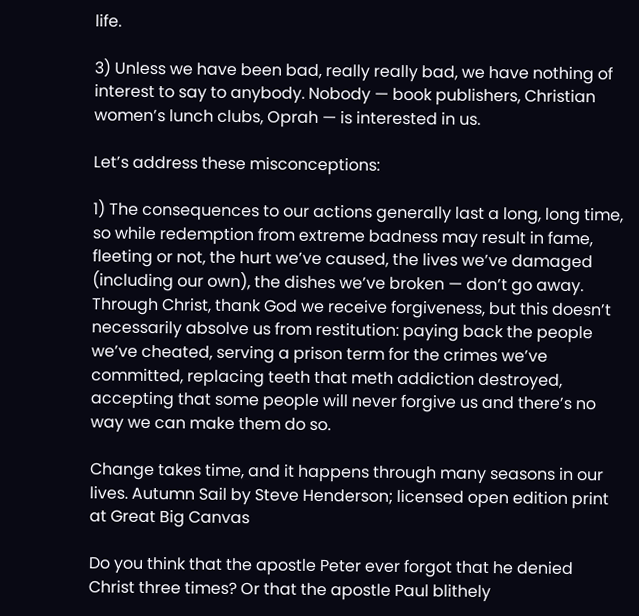life.

3) Unless we have been bad, really really bad, we have nothing of interest to say to anybody. Nobody — book publishers, Christian women’s lunch clubs, Oprah — is interested in us.

Let’s address these misconceptions:

1) The consequences to our actions generally last a long, long time, so while redemption from extreme badness may result in fame, fleeting or not, the hurt we’ve caused, the lives we’ve damaged (including our own), the dishes we’ve broken — don’t go away. Through Christ, thank God we receive forgiveness, but this doesn’t necessarily absolve us from restitution: paying back the people we’ve cheated, serving a prison term for the crimes we’ve committed, replacing teeth that meth addiction destroyed, accepting that some people will never forgive us and there’s no way we can make them do so.

Change takes time, and it happens through many seasons in our lives. Autumn Sail by Steve Henderson; licensed open edition print at Great Big Canvas

Do you think that the apostle Peter ever forgot that he denied Christ three times? Or that the apostle Paul blithely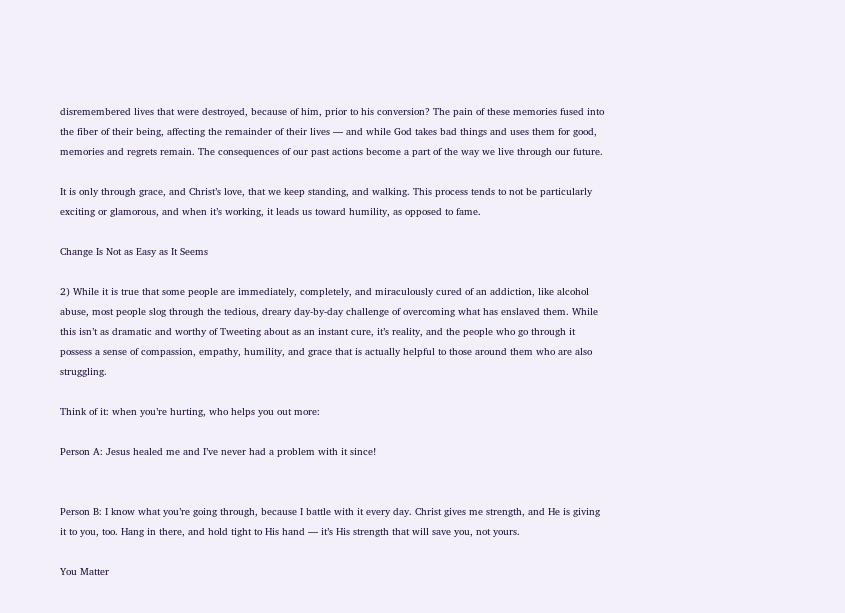disremembered lives that were destroyed, because of him, prior to his conversion? The pain of these memories fused into the fiber of their being, affecting the remainder of their lives — and while God takes bad things and uses them for good, memories and regrets remain. The consequences of our past actions become a part of the way we live through our future.

It is only through grace, and Christ’s love, that we keep standing, and walking. This process tends to not be particularly exciting or glamorous, and when it’s working, it leads us toward humility, as opposed to fame.

Change Is Not as Easy as It Seems

2) While it is true that some people are immediately, completely, and miraculously cured of an addiction, like alcohol abuse, most people slog through the tedious, dreary day-by-day challenge of overcoming what has enslaved them. While this isn’t as dramatic and worthy of Tweeting about as an instant cure, it’s reality, and the people who go through it possess a sense of compassion, empathy, humility, and grace that is actually helpful to those around them who are also struggling.

Think of it: when you’re hurting, who helps you out more:

Person A: Jesus healed me and I’ve never had a problem with it since!


Person B: I know what you’re going through, because I battle with it every day. Christ gives me strength, and He is giving it to you, too. Hang in there, and hold tight to His hand — it’s His strength that will save you, not yours.

You Matter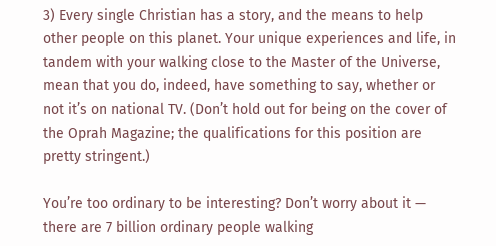3) Every single Christian has a story, and the means to help other people on this planet. Your unique experiences and life, in tandem with your walking close to the Master of the Universe, mean that you do, indeed, have something to say, whether or not it’s on national TV. (Don’t hold out for being on the cover of the Oprah Magazine; the qualifications for this position are pretty stringent.)

You’re too ordinary to be interesting? Don’t worry about it — there are 7 billion ordinary people walking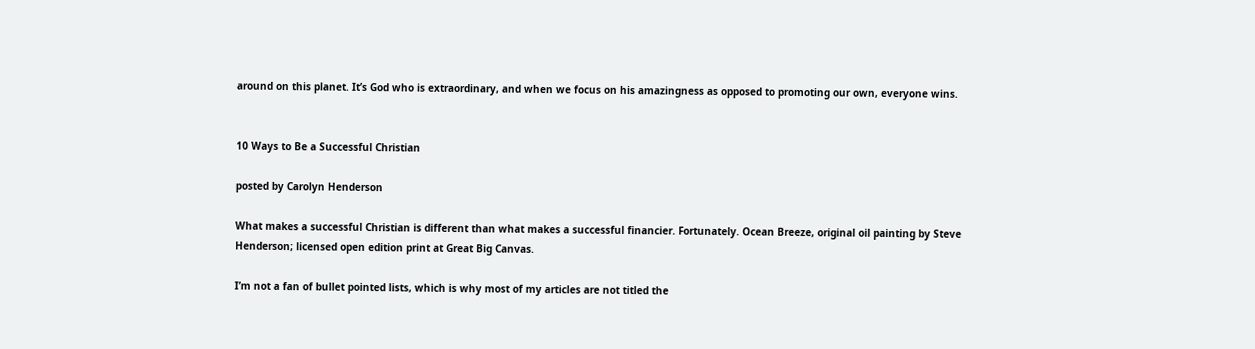around on this planet. It’s God who is extraordinary, and when we focus on his amazingness as opposed to promoting our own, everyone wins.


10 Ways to Be a Successful Christian

posted by Carolyn Henderson

What makes a successful Christian is different than what makes a successful financier. Fortunately. Ocean Breeze, original oil painting by Steve Henderson; licensed open edition print at Great Big Canvas.

I’m not a fan of bullet pointed lists, which is why most of my articles are not titled the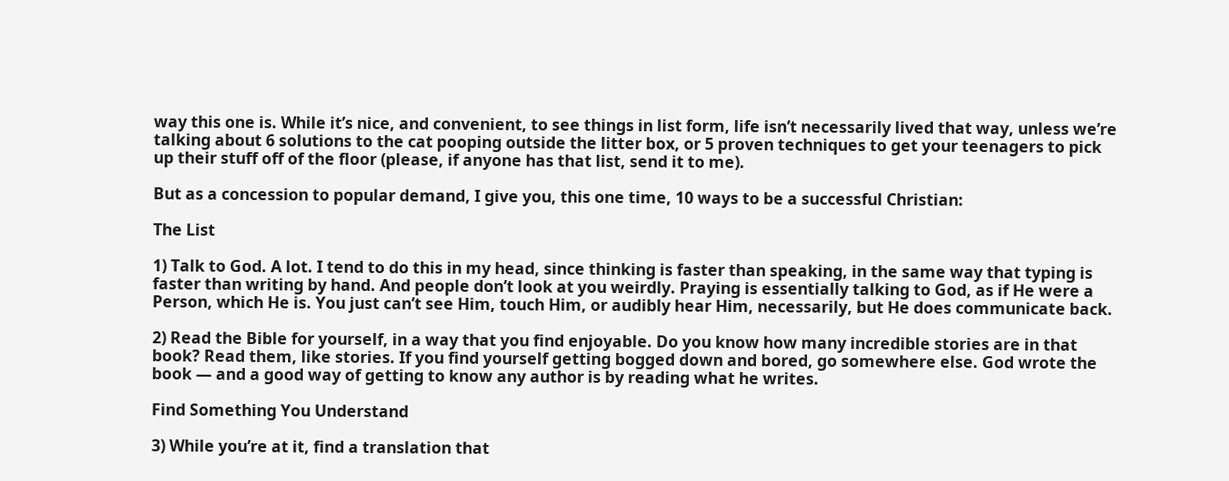way this one is. While it’s nice, and convenient, to see things in list form, life isn’t necessarily lived that way, unless we’re talking about 6 solutions to the cat pooping outside the litter box, or 5 proven techniques to get your teenagers to pick up their stuff off of the floor (please, if anyone has that list, send it to me).

But as a concession to popular demand, I give you, this one time, 10 ways to be a successful Christian:

The List

1) Talk to God. A lot. I tend to do this in my head, since thinking is faster than speaking, in the same way that typing is faster than writing by hand. And people don’t look at you weirdly. Praying is essentially talking to God, as if He were a Person, which He is. You just can’t see Him, touch Him, or audibly hear Him, necessarily, but He does communicate back.

2) Read the Bible for yourself, in a way that you find enjoyable. Do you know how many incredible stories are in that book? Read them, like stories. If you find yourself getting bogged down and bored, go somewhere else. God wrote the book — and a good way of getting to know any author is by reading what he writes.

Find Something You Understand

3) While you’re at it, find a translation that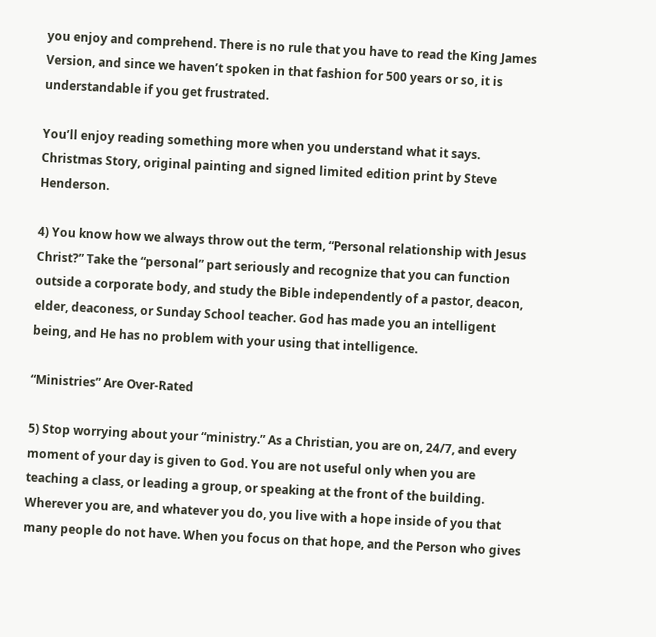you enjoy and comprehend. There is no rule that you have to read the King James Version, and since we haven’t spoken in that fashion for 500 years or so, it is understandable if you get frustrated.

You’ll enjoy reading something more when you understand what it says. Christmas Story, original painting and signed limited edition print by Steve Henderson.

4) You know how we always throw out the term, “Personal relationship with Jesus Christ?” Take the “personal” part seriously and recognize that you can function outside a corporate body, and study the Bible independently of a pastor, deacon, elder, deaconess, or Sunday School teacher. God has made you an intelligent being, and He has no problem with your using that intelligence.

“Ministries” Are Over-Rated

5) Stop worrying about your “ministry.” As a Christian, you are on, 24/7, and every moment of your day is given to God. You are not useful only when you are teaching a class, or leading a group, or speaking at the front of the building. Wherever you are, and whatever you do, you live with a hope inside of you that many people do not have. When you focus on that hope, and the Person who gives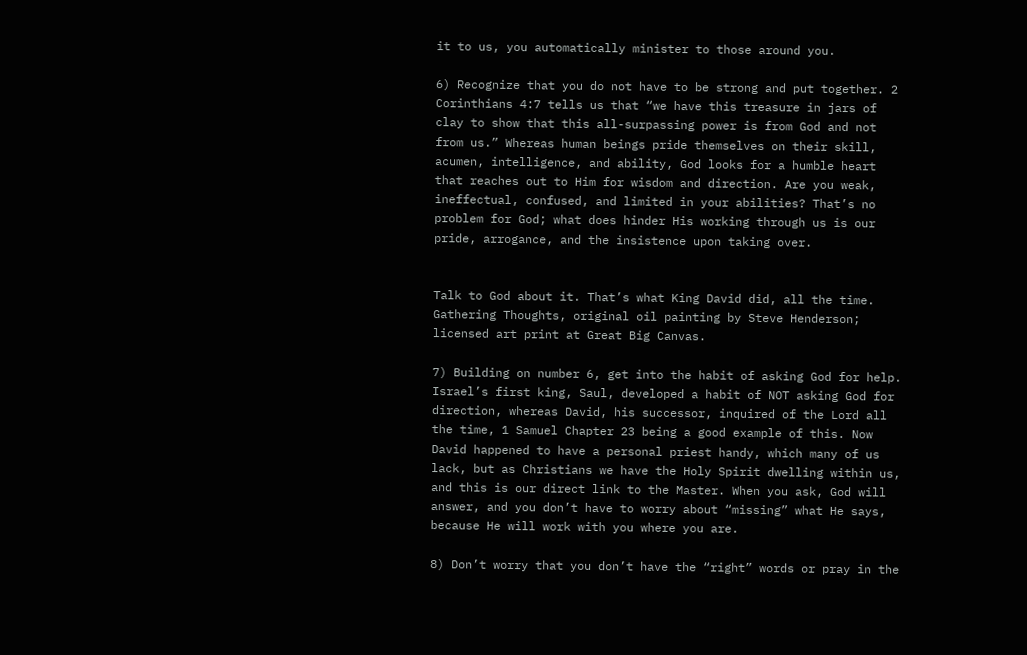it to us, you automatically minister to those around you.

6) Recognize that you do not have to be strong and put together. 2 Corinthians 4:7 tells us that “we have this treasure in jars of clay to show that this all-surpassing power is from God and not from us.” Whereas human beings pride themselves on their skill, acumen, intelligence, and ability, God looks for a humble heart that reaches out to Him for wisdom and direction. Are you weak, ineffectual, confused, and limited in your abilities? That’s no problem for God; what does hinder His working through us is our pride, arrogance, and the insistence upon taking over.


Talk to God about it. That’s what King David did, all the time. Gathering Thoughts, original oil painting by Steve Henderson; licensed art print at Great Big Canvas.

7) Building on number 6, get into the habit of asking God for help. Israel’s first king, Saul, developed a habit of NOT asking God for direction, whereas David, his successor, inquired of the Lord all the time, 1 Samuel Chapter 23 being a good example of this. Now David happened to have a personal priest handy, which many of us lack, but as Christians we have the Holy Spirit dwelling within us, and this is our direct link to the Master. When you ask, God will answer, and you don’t have to worry about “missing” what He says, because He will work with you where you are.

8) Don’t worry that you don’t have the “right” words or pray in the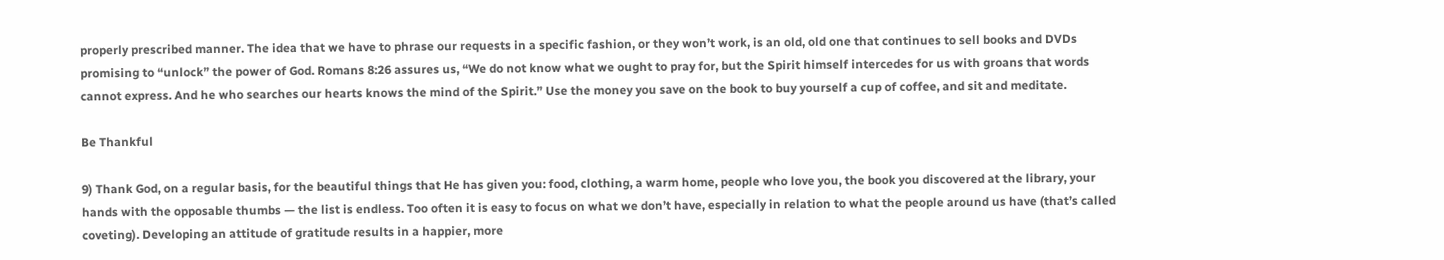properly prescribed manner. The idea that we have to phrase our requests in a specific fashion, or they won’t work, is an old, old one that continues to sell books and DVDs promising to “unlock” the power of God. Romans 8:26 assures us, “We do not know what we ought to pray for, but the Spirit himself intercedes for us with groans that words cannot express. And he who searches our hearts knows the mind of the Spirit.” Use the money you save on the book to buy yourself a cup of coffee, and sit and meditate.

Be Thankful

9) Thank God, on a regular basis, for the beautiful things that He has given you: food, clothing, a warm home, people who love you, the book you discovered at the library, your hands with the opposable thumbs — the list is endless. Too often it is easy to focus on what we don’t have, especially in relation to what the people around us have (that’s called coveting). Developing an attitude of gratitude results in a happier, more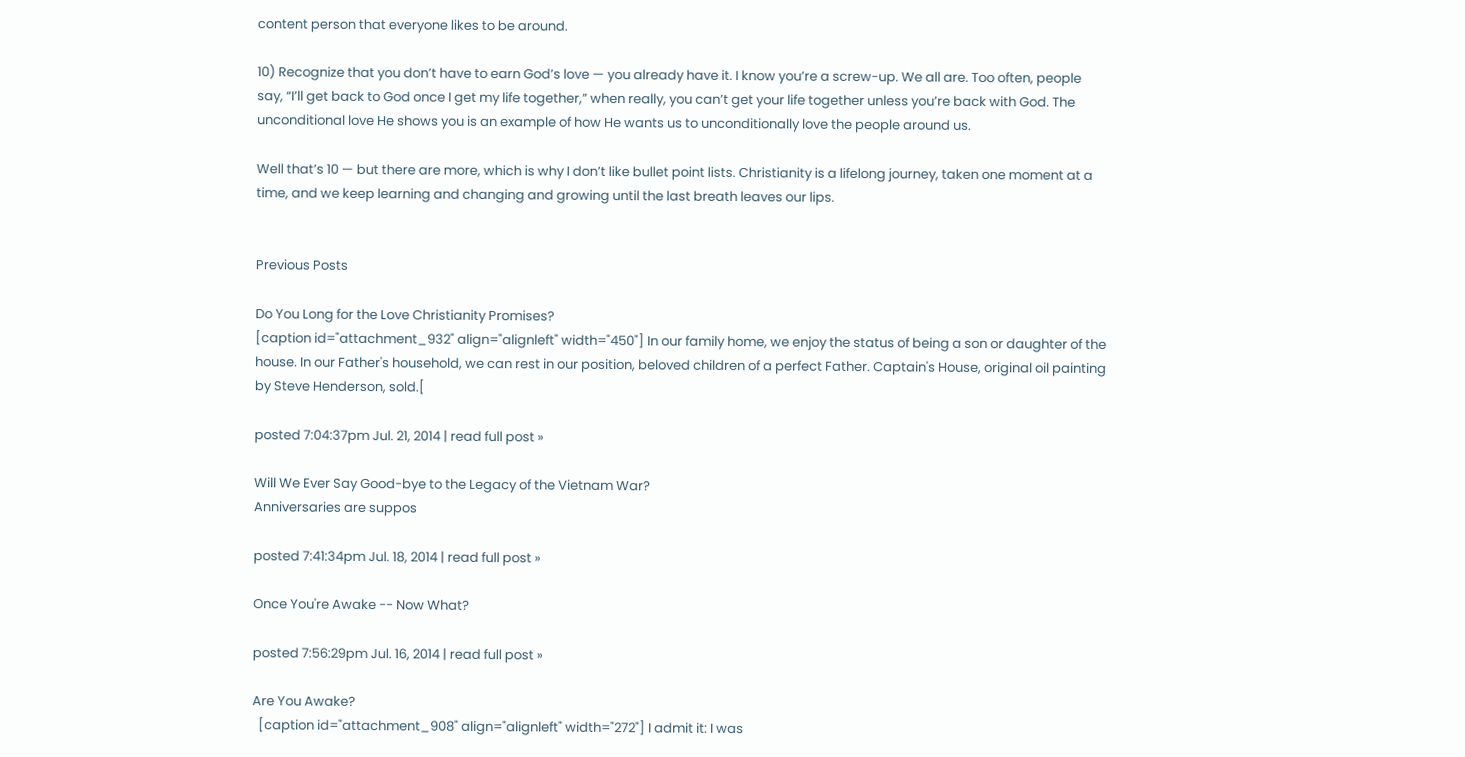content person that everyone likes to be around.

10) Recognize that you don’t have to earn God’s love — you already have it. I know you’re a screw-up. We all are. Too often, people say, “I’ll get back to God once I get my life together,” when really, you can’t get your life together unless you’re back with God. The unconditional love He shows you is an example of how He wants us to unconditionally love the people around us.

Well that’s 10 — but there are more, which is why I don’t like bullet point lists. Christianity is a lifelong journey, taken one moment at a time, and we keep learning and changing and growing until the last breath leaves our lips.


Previous Posts

Do You Long for the Love Christianity Promises?
[caption id="attachment_932" align="alignleft" width="450"] In our family home, we enjoy the status of being a son or daughter of the house. In our Father's household, we can rest in our position, beloved children of a perfect Father. Captain's House, original oil painting by Steve Henderson, sold.[

posted 7:04:37pm Jul. 21, 2014 | read full post »

Will We Ever Say Good-bye to the Legacy of the Vietnam War?
Anniversaries are suppos

posted 7:41:34pm Jul. 18, 2014 | read full post »

Once You're Awake -- Now What?

posted 7:56:29pm Jul. 16, 2014 | read full post »

Are You Awake?
  [caption id="attachment_908" align="alignleft" width="272"] I admit it: I was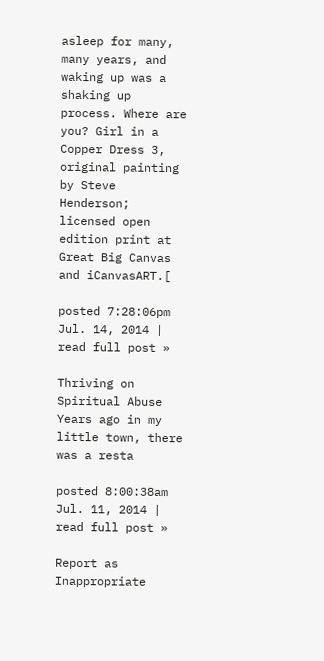asleep for many, many years, and waking up was a shaking up process. Where are you? Girl in a Copper Dress 3, original painting by Steve Henderson; licensed open edition print at Great Big Canvas and iCanvasART.[

posted 7:28:06pm Jul. 14, 2014 | read full post »

Thriving on Spiritual Abuse
Years ago in my little town, there was a resta

posted 8:00:38am Jul. 11, 2014 | read full post »

Report as Inappropriate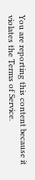You are reporting this content because it violates the Terms of Service.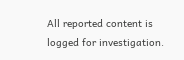All reported content is logged for investigation.